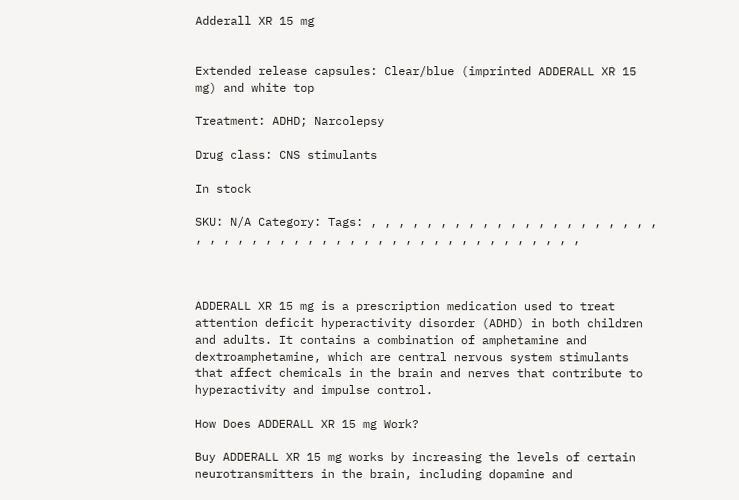Adderall XR 15 mg


Extended release capsules: Clear/blue (imprinted ADDERALL XR 15 mg) and white top

Treatment: ADHD; Narcolepsy

Drug class: CNS stimulants

In stock

SKU: N/A Category: Tags: , , , , , , , , , , , , , , , , , , , , , , , , , , , , , , , , , , , , , , , , , , , , , , , , ,



ADDERALL XR 15 mg is a prescription medication used to treat attention deficit hyperactivity disorder (ADHD) in both children and adults. It contains a combination of amphetamine and dextroamphetamine, which are central nervous system stimulants that affect chemicals in the brain and nerves that contribute to hyperactivity and impulse control.

How Does ADDERALL XR 15 mg Work?

Buy ADDERALL XR 15 mg works by increasing the levels of certain neurotransmitters in the brain, including dopamine and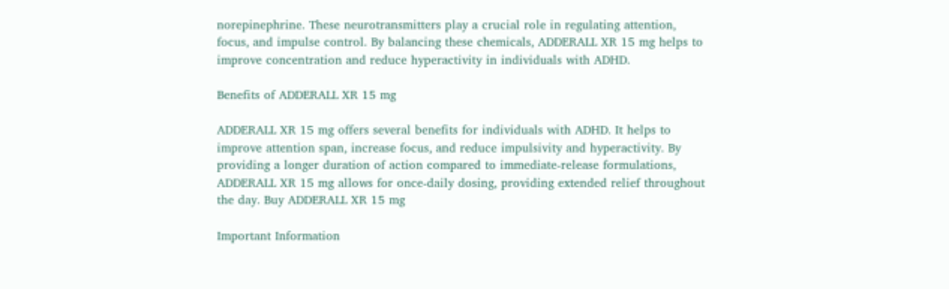norepinephrine. These neurotransmitters play a crucial role in regulating attention, focus, and impulse control. By balancing these chemicals, ADDERALL XR 15 mg helps to improve concentration and reduce hyperactivity in individuals with ADHD.

Benefits of ADDERALL XR 15 mg

ADDERALL XR 15 mg offers several benefits for individuals with ADHD. It helps to improve attention span, increase focus, and reduce impulsivity and hyperactivity. By providing a longer duration of action compared to immediate-release formulations, ADDERALL XR 15 mg allows for once-daily dosing, providing extended relief throughout the day. Buy ADDERALL XR 15 mg

Important Information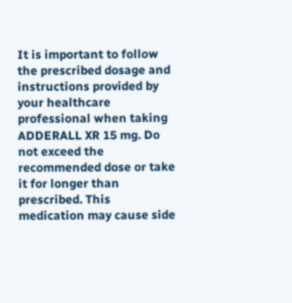It is important to follow the prescribed dosage and instructions provided by your healthcare professional when taking ADDERALL XR 15 mg. Do not exceed the recommended dose or take it for longer than prescribed. This medication may cause side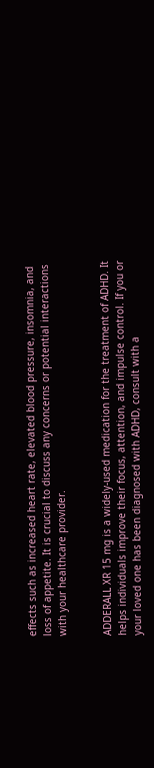effects such as increased heart rate, elevated blood pressure, insomnia, and loss of appetite. It is crucial to discuss any concerns or potential interactions with your healthcare provider.


ADDERALL XR 15 mg is a widely-used medication for the treatment of ADHD. It helps individuals improve their focus, attention, and impulse control. If you or your loved one has been diagnosed with ADHD, consult with a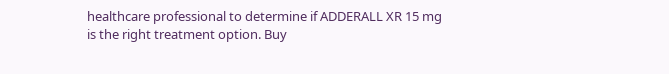healthcare professional to determine if ADDERALL XR 15 mg is the right treatment option. Buy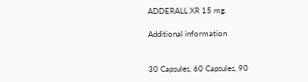ADDERALL XR 15 mg.

Additional information


30 Capsules, 60 Capsules, 90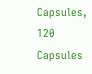Capsules, 120 Capsules